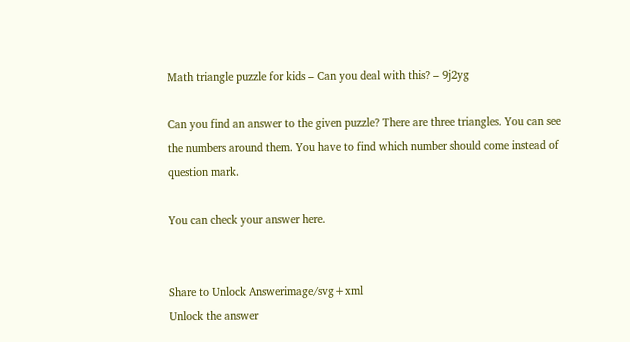Math triangle puzzle for kids – Can you deal with this? – 9j2yg

Can you find an answer to the given puzzle? There are three triangles. You can see the numbers around them. You have to find which number should come instead of question mark.

You can check your answer here.


Share to Unlock Answerimage/svg+xml
Unlock the answer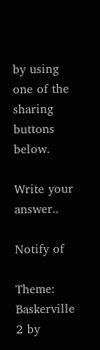by using one of the sharing buttons below.

Write your answer..

Notify of

Theme: Baskerville 2 by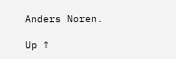Anders Noren.

Up ↑